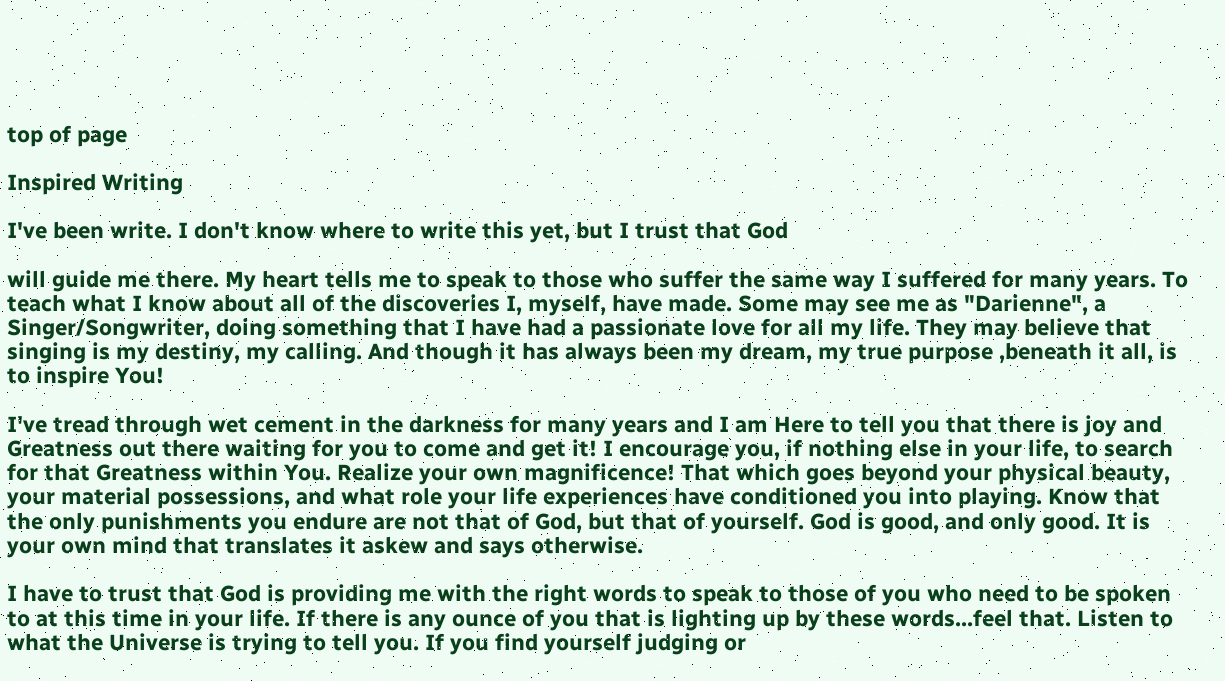top of page

Inspired Writing

I've been write. I don't know where to write this yet, but I trust that God

will guide me there. My heart tells me to speak to those who suffer the same way I suffered for many years. To teach what I know about all of the discoveries I, myself, have made. Some may see me as "Darienne", a Singer/Songwriter, doing something that I have had a passionate love for all my life. They may believe that singing is my destiny, my calling. And though it has always been my dream, my true purpose ,beneath it all, is to inspire You!

I've tread through wet cement in the darkness for many years and I am Here to tell you that there is joy and Greatness out there waiting for you to come and get it! I encourage you, if nothing else in your life, to search for that Greatness within You. Realize your own magnificence! That which goes beyond your physical beauty, your material possessions, and what role your life experiences have conditioned you into playing. Know that the only punishments you endure are not that of God, but that of yourself. God is good, and only good. It is your own mind that translates it askew and says otherwise.

I have to trust that God is providing me with the right words to speak to those of you who need to be spoken to at this time in your life. If there is any ounce of you that is lighting up by these words...feel that. Listen to what the Universe is trying to tell you. If you find yourself judging or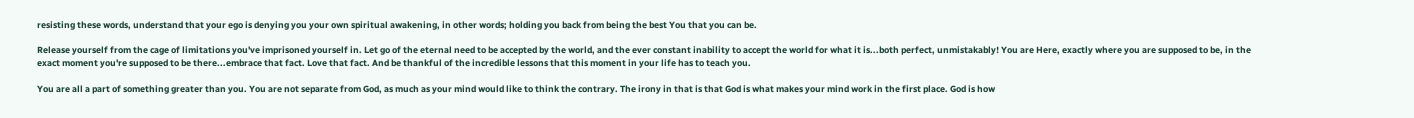resisting these words, understand that your ego is denying you your own spiritual awakening, in other words; holding you back from being the best You that you can be.

Release yourself from the cage of limitations you've imprisoned yourself in. Let go of the eternal need to be accepted by the world, and the ever constant inability to accept the world for what it is...both perfect, unmistakably! You are Here, exactly where you are supposed to be, in the exact moment you're supposed to be there...embrace that fact. Love that fact. And be thankful of the incredible lessons that this moment in your life has to teach you.

You are all a part of something greater than you. You are not separate from God, as much as your mind would like to think the contrary. The irony in that is that God is what makes your mind work in the first place. God is how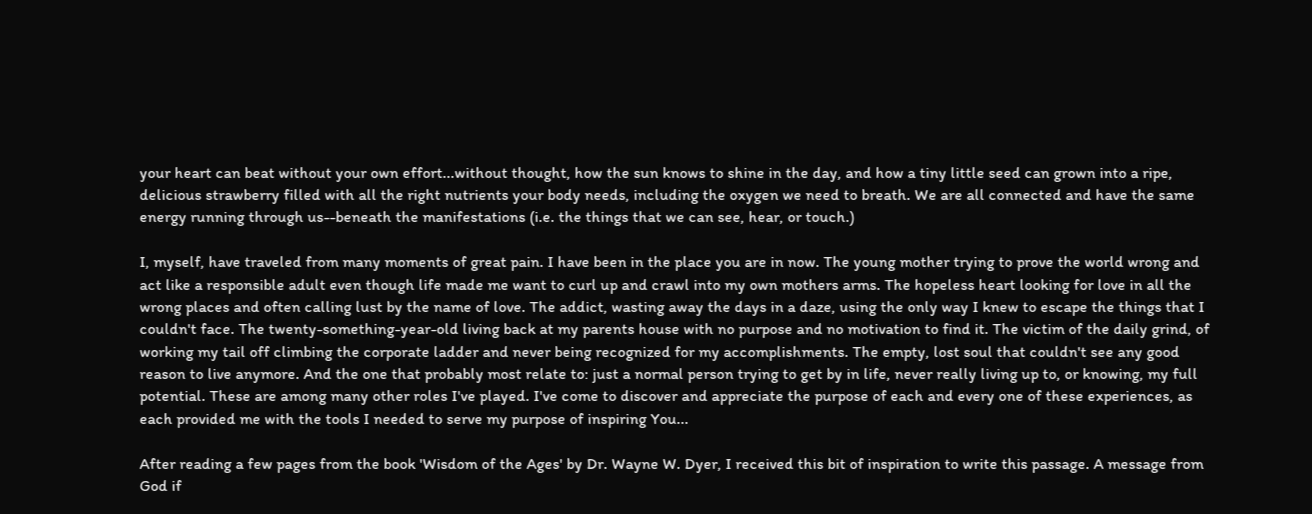your heart can beat without your own effort...without thought, how the sun knows to shine in the day, and how a tiny little seed can grown into a ripe, delicious strawberry filled with all the right nutrients your body needs, including the oxygen we need to breath. We are all connected and have the same energy running through us--beneath the manifestations (i.e. the things that we can see, hear, or touch.)

I, myself, have traveled from many moments of great pain. I have been in the place you are in now. The young mother trying to prove the world wrong and act like a responsible adult even though life made me want to curl up and crawl into my own mothers arms. The hopeless heart looking for love in all the wrong places and often calling lust by the name of love. The addict, wasting away the days in a daze, using the only way I knew to escape the things that I couldn't face. The twenty-something-year-old living back at my parents house with no purpose and no motivation to find it. The victim of the daily grind, of working my tail off climbing the corporate ladder and never being recognized for my accomplishments. The empty, lost soul that couldn't see any good reason to live anymore. And the one that probably most relate to: just a normal person trying to get by in life, never really living up to, or knowing, my full potential. These are among many other roles I've played. I've come to discover and appreciate the purpose of each and every one of these experiences, as each provided me with the tools I needed to serve my purpose of inspiring You...

After reading a few pages from the book 'Wisdom of the Ages' by Dr. Wayne W. Dyer, I received this bit of inspiration to write this passage. A message from God if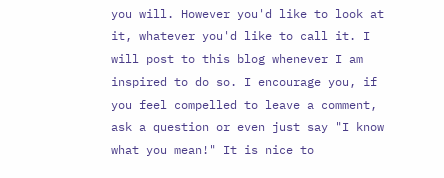you will. However you'd like to look at it, whatever you'd like to call it. I will post to this blog whenever I am inspired to do so. I encourage you, if you feel compelled to leave a comment, ask a question or even just say "I know what you mean!" It is nice to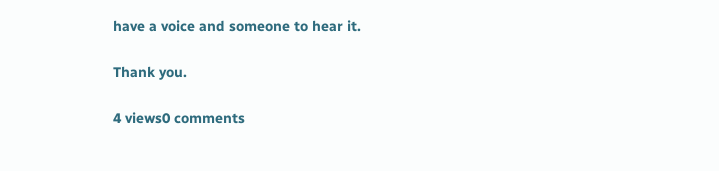have a voice and someone to hear it.

Thank you.

4 views0 comments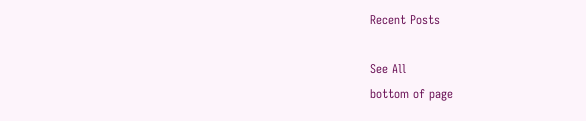Recent Posts

See All
bottom of page